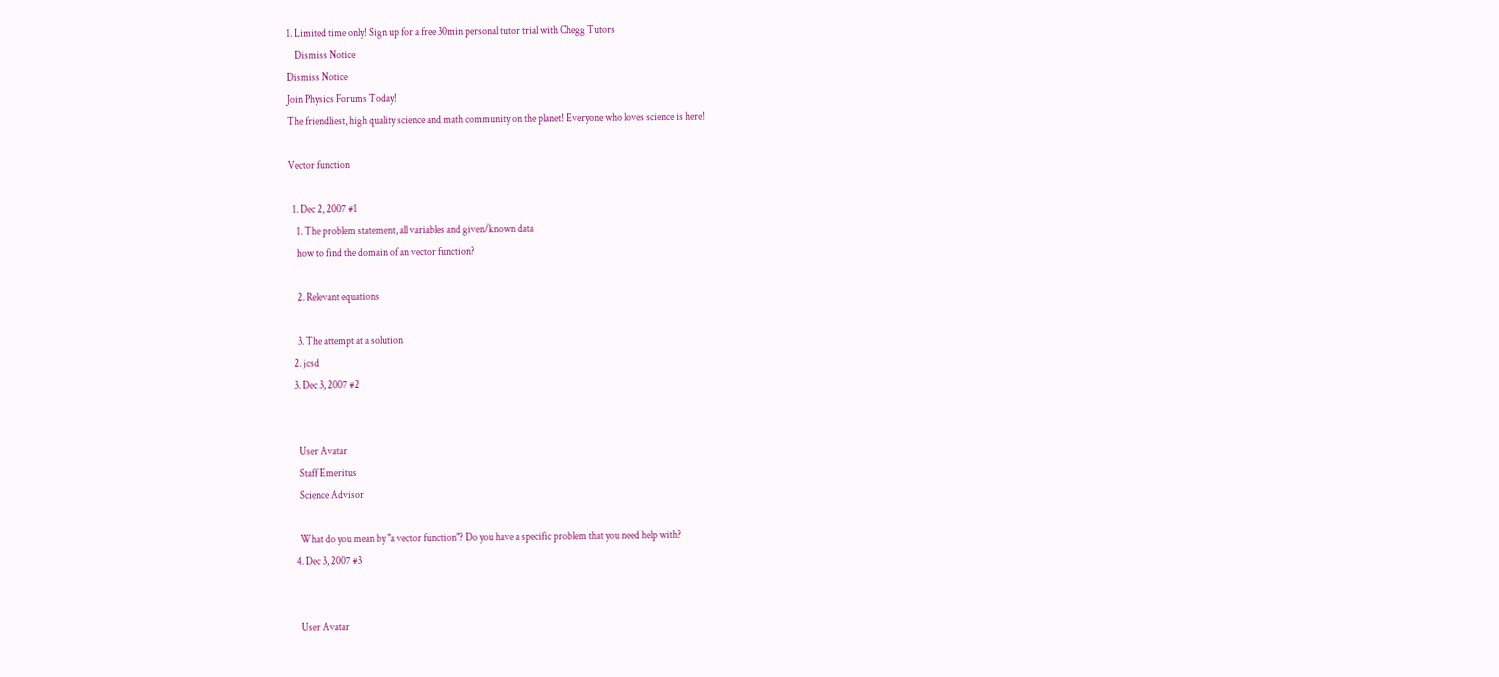1. Limited time only! Sign up for a free 30min personal tutor trial with Chegg Tutors
    Dismiss Notice
Dismiss Notice
Join Physics Forums Today!
The friendliest, high quality science and math community on the planet! Everyone who loves science is here!

Vector function

  1. Dec 2, 2007 #1
    1. The problem statement, all variables and given/known data
    how to find the domain of an vector function?

    2. Relevant equations

    3. The attempt at a solution
  2. jcsd
  3. Dec 3, 2007 #2


    User Avatar
    Staff Emeritus
    Science Advisor

    What do you mean by "a vector function"? Do you have a specific problem that you need help with?
  4. Dec 3, 2007 #3


    User Avatar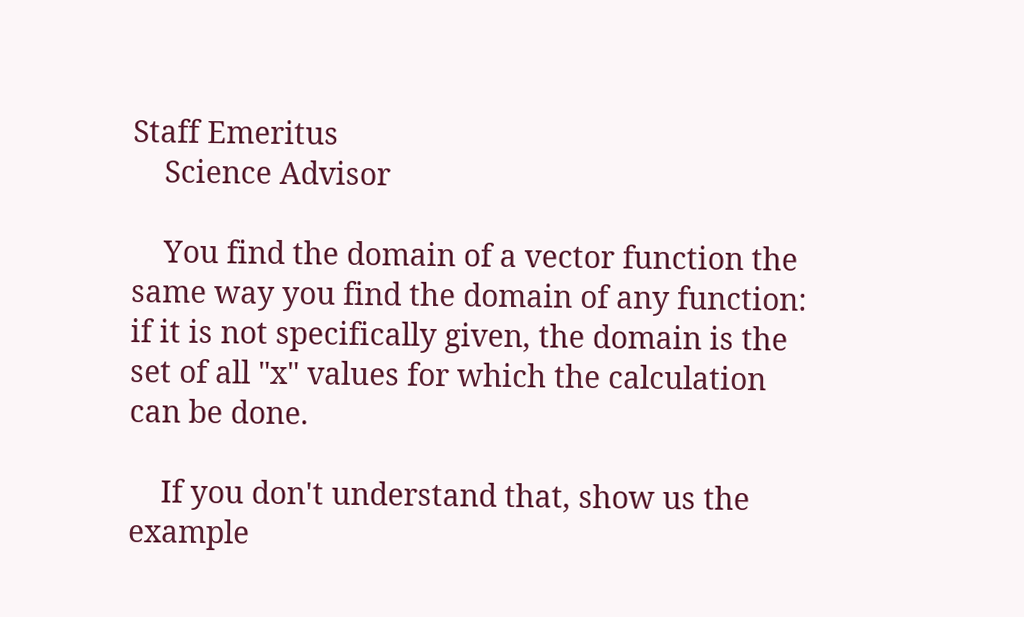Staff Emeritus
    Science Advisor

    You find the domain of a vector function the same way you find the domain of any function: if it is not specifically given, the domain is the set of all "x" values for which the calculation can be done.

    If you don't understand that, show us the example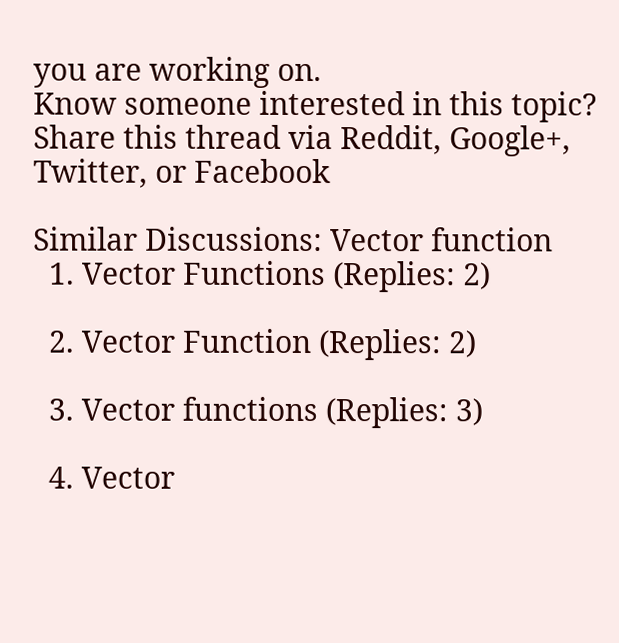you are working on.
Know someone interested in this topic? Share this thread via Reddit, Google+, Twitter, or Facebook

Similar Discussions: Vector function
  1. Vector Functions (Replies: 2)

  2. Vector Function (Replies: 2)

  3. Vector functions (Replies: 3)

  4. Vector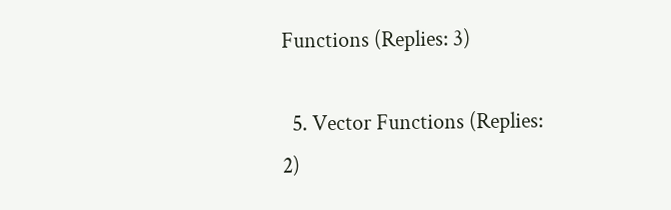Functions (Replies: 3)

  5. Vector Functions (Replies: 2)